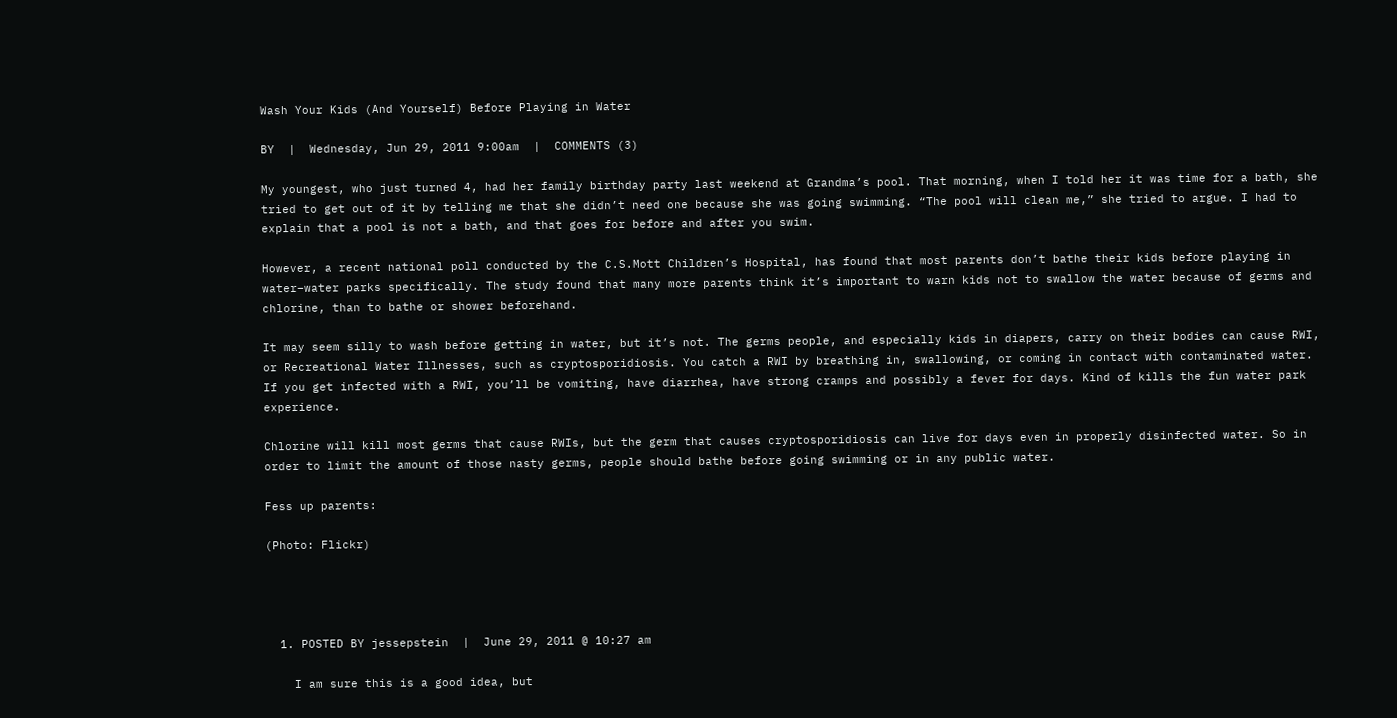Wash Your Kids (And Yourself) Before Playing in Water

BY  |  Wednesday, Jun 29, 2011 9:00am  |  COMMENTS (3)

My youngest, who just turned 4, had her family birthday party last weekend at Grandma’s pool. That morning, when I told her it was time for a bath, she tried to get out of it by telling me that she didn’t need one because she was going swimming. “The pool will clean me,” she tried to argue. I had to explain that a pool is not a bath, and that goes for before and after you swim.

However, a recent national poll conducted by the C.S.Mott Children’s Hospital, has found that most parents don’t bathe their kids before playing in water–water parks specifically. The study found that many more parents think it’s important to warn kids not to swallow the water because of germs and chlorine, than to bathe or shower beforehand.

It may seem silly to wash before getting in water, but it’s not. The germs people, and especially kids in diapers, carry on their bodies can cause RWI, or Recreational Water Illnesses, such as cryptosporidiosis. You catch a RWI by breathing in, swallowing, or coming in contact with contaminated water. If you get infected with a RWI, you’ll be vomiting, have diarrhea, have strong cramps and possibly a fever for days. Kind of kills the fun water park experience.

Chlorine will kill most germs that cause RWIs, but the germ that causes cryptosporidiosis can live for days even in properly disinfected water. So in order to limit the amount of those nasty germs, people should bathe before going swimming or in any public water.

Fess up parents:

(Photo: Flickr)




  1. POSTED BY jessepstein  |  June 29, 2011 @ 10:27 am

    I am sure this is a good idea, but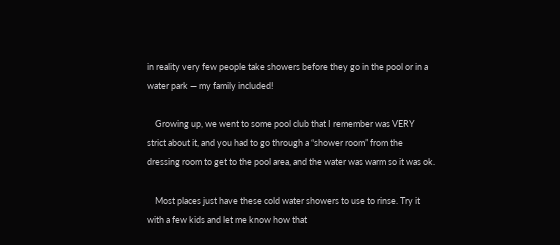in reality very few people take showers before they go in the pool or in a water park — my family included!

    Growing up, we went to some pool club that I remember was VERY strict about it, and you had to go through a “shower room” from the dressing room to get to the pool area, and the water was warm so it was ok.

    Most places just have these cold water showers to use to rinse. Try it with a few kids and let me know how that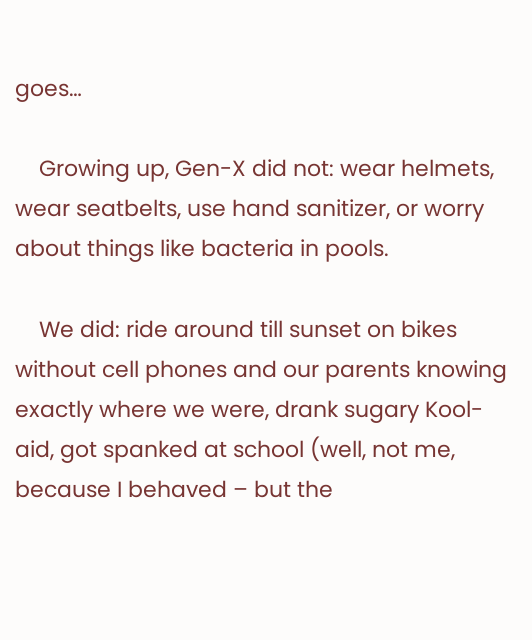goes…

    Growing up, Gen-X did not: wear helmets, wear seatbelts, use hand sanitizer, or worry about things like bacteria in pools.

    We did: ride around till sunset on bikes without cell phones and our parents knowing exactly where we were, drank sugary Kool-aid, got spanked at school (well, not me, because I behaved – but the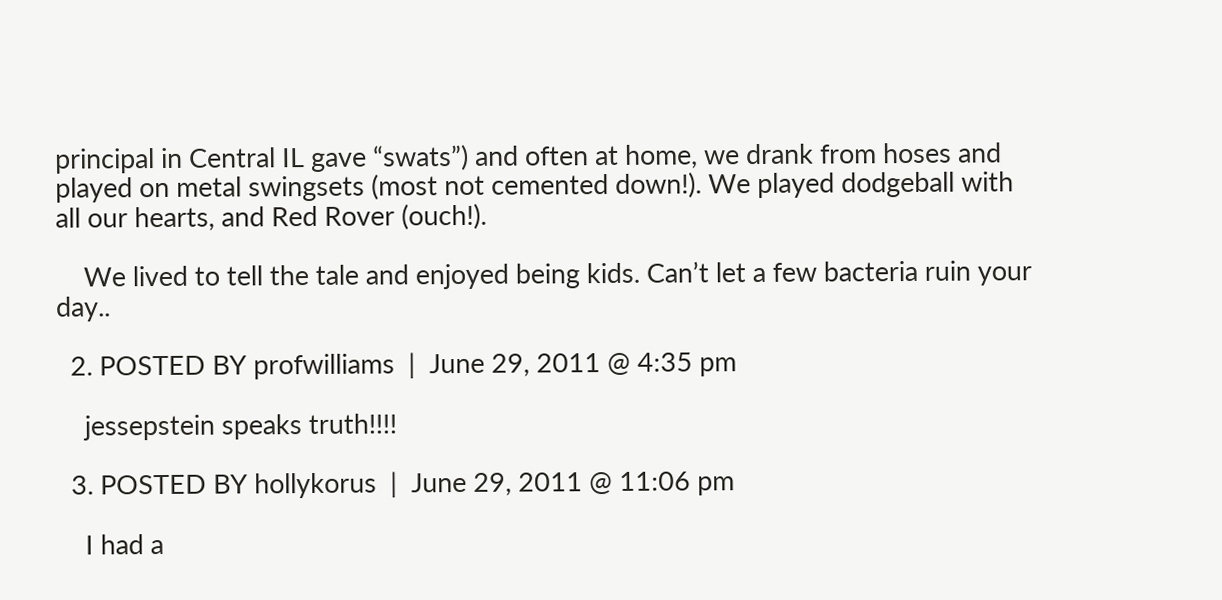principal in Central IL gave “swats”) and often at home, we drank from hoses and played on metal swingsets (most not cemented down!). We played dodgeball with all our hearts, and Red Rover (ouch!).

    We lived to tell the tale and enjoyed being kids. Can’t let a few bacteria ruin your day..

  2. POSTED BY profwilliams  |  June 29, 2011 @ 4:35 pm

    jessepstein speaks truth!!!!

  3. POSTED BY hollykorus  |  June 29, 2011 @ 11:06 pm

    I had a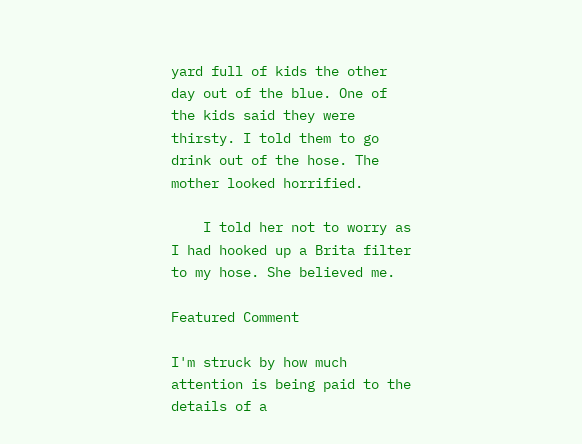yard full of kids the other day out of the blue. One of the kids said they were thirsty. I told them to go drink out of the hose. The mother looked horrified.

    I told her not to worry as I had hooked up a Brita filter to my hose. She believed me.

Featured Comment

I'm struck by how much attention is being paid to the details of a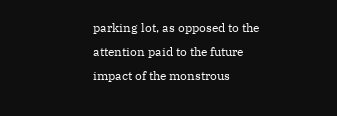parking lot, as opposed to the attention paid to the future impact of the monstrous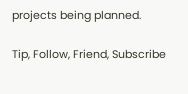projects being planned.

Tip, Follow, Friend, Subscribe